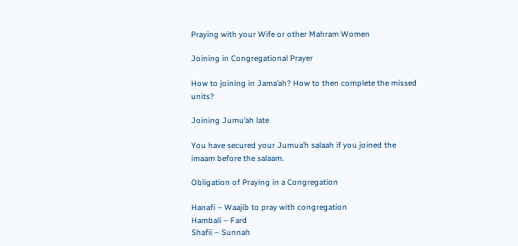Praying with your Wife or other Mahram Women

Joining in Congregational Prayer

How to joining in Jama’ah? How to then complete the missed units?

Joining Jumu’ah late

You have secured your Jumua’h salaah if you joined the imaam before the salaam.

Obligation of Praying in a Congregation

Hanafi – Waajib to pray with congregation
Hambali – Fard
Shafii – Sunnah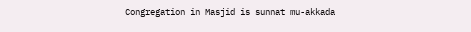Congregation in Masjid is sunnat mu-akkada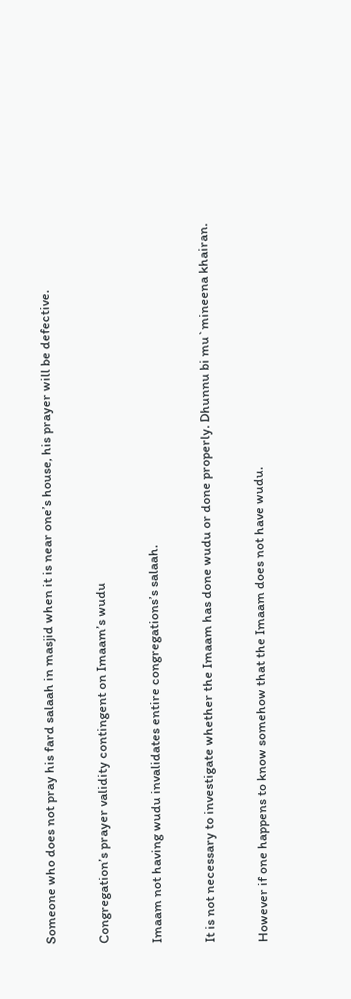Someone who does not pray his fard salaah in masjid when it is near one’s house, his prayer will be defective.

Congregation’s prayer validity contingent on Imaam’s wudu

Imaam not having wudu invalidates entire congregations’s salaah.

It is not necessary to investigate whether the Imaam has done wudu or done properly. Dhunnu bi mu`mineena khairan.

However if one happens to know somehow that the Imaam does not have wudu.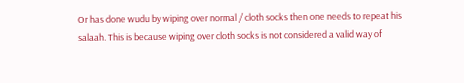Or has done wudu by wiping over normal / cloth socks then one needs to repeat his salaah. This is because wiping over cloth socks is not considered a valid way of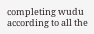completing wudu according to all the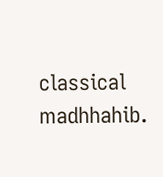classical madhhahib.